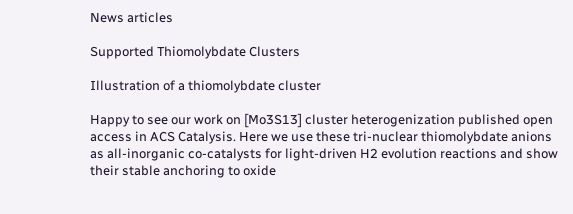News articles

Supported Thiomolybdate Clusters

Illustration of a thiomolybdate cluster

Happy to see our work on [Mo3S13] cluster heterogenization published open access in ACS Catalysis. Here we use these tri-nuclear thiomolybdate anions as all-inorganic co-catalysts for light-driven H2 evolution reactions and show their stable anchoring to oxide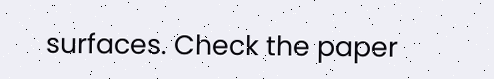surfaces. Check the paper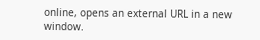online, opens an external URL in a new window.